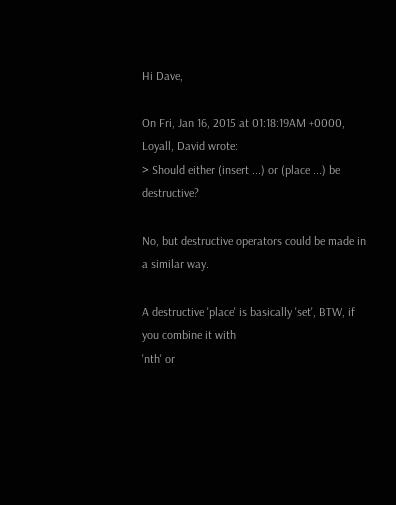Hi Dave,

On Fri, Jan 16, 2015 at 01:18:19AM +0000, Loyall, David wrote:
> Should either (insert ...) or (place ...) be destructive?

No, but destructive operators could be made in a similar way.

A destructive 'place' is basically 'set', BTW, if you combine it with
'nth' or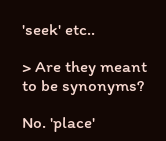'seek' etc..

> Are they meant to be synonyms?

No. 'place'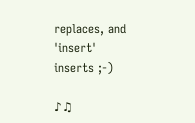replaces, and 'insert' inserts ;-)

♪♫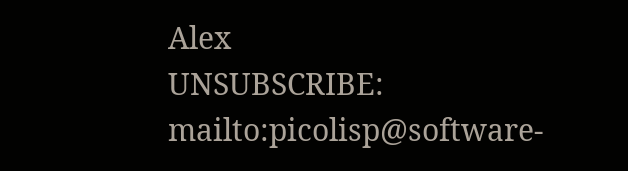Alex
UNSUBSCRIBE: mailto:picolisp@software-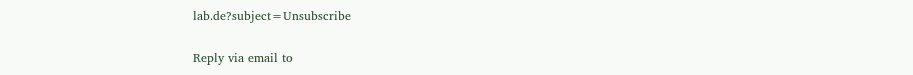lab.de?subject=Unsubscribe

Reply via email to